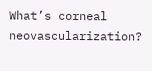What’s corneal neovascularization?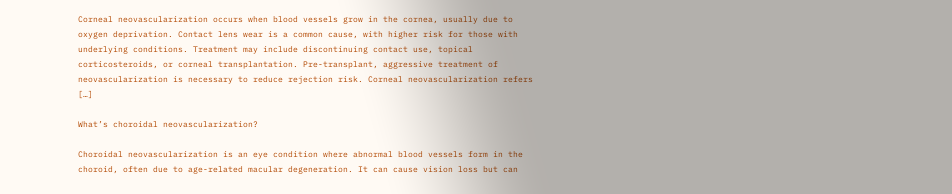Corneal neovascularization occurs when blood vessels grow in the cornea, usually due to oxygen deprivation. Contact lens wear is a common cause, with higher risk for those with underlying conditions. Treatment may include discontinuing contact use, topical corticosteroids, or corneal transplantation. Pre-transplant, aggressive treatment of neovascularization is necessary to reduce rejection risk. Corneal neovascularization refers […]

What’s choroidal neovascularization?

Choroidal neovascularization is an eye condition where abnormal blood vessels form in the choroid, often due to age-related macular degeneration. It can cause vision loss but can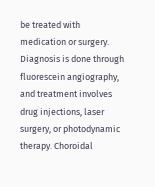be treated with medication or surgery. Diagnosis is done through fluorescein angiography, and treatment involves drug injections, laser surgery, or photodynamic therapy. Choroidal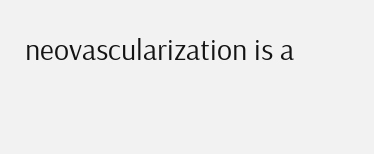neovascularization is a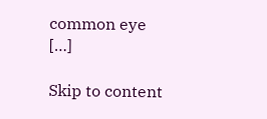common eye […]

Skip to content